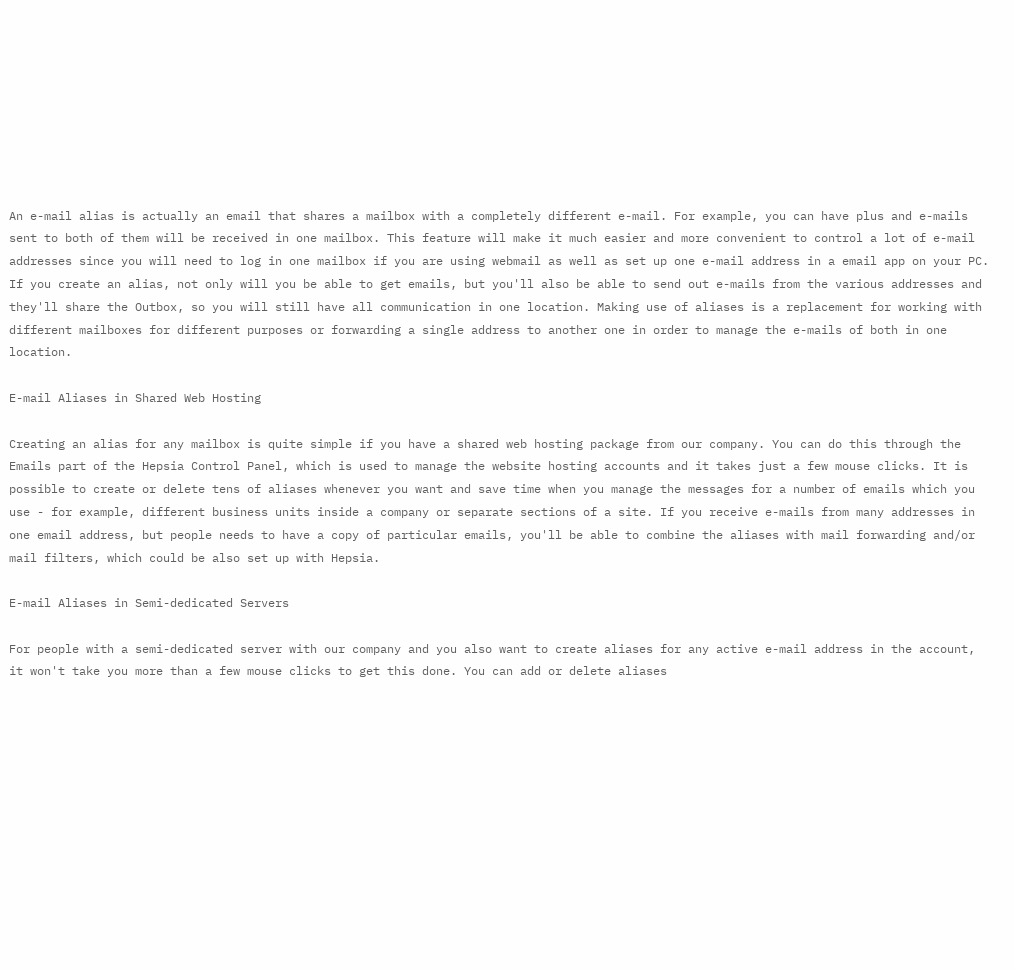An e-mail alias is actually an email that shares a mailbox with a completely different e-mail. For example, you can have plus and e-mails sent to both of them will be received in one mailbox. This feature will make it much easier and more convenient to control a lot of e-mail addresses since you will need to log in one mailbox if you are using webmail as well as set up one e-mail address in a email app on your PC. If you create an alias, not only will you be able to get emails, but you'll also be able to send out e-mails from the various addresses and they'll share the Outbox, so you will still have all communication in one location. Making use of aliases is a replacement for working with different mailboxes for different purposes or forwarding a single address to another one in order to manage the e-mails of both in one location.

E-mail Aliases in Shared Web Hosting

Creating an alias for any mailbox is quite simple if you have a shared web hosting package from our company. You can do this through the Emails part of the Hepsia Control Panel, which is used to manage the website hosting accounts and it takes just a few mouse clicks. It is possible to create or delete tens of aliases whenever you want and save time when you manage the messages for a number of emails which you use - for example, different business units inside a company or separate sections of a site. If you receive e-mails from many addresses in one email address, but people needs to have a copy of particular emails, you'll be able to combine the aliases with mail forwarding and/or mail filters, which could be also set up with Hepsia.

E-mail Aliases in Semi-dedicated Servers

For people with a semi-dedicated server with our company and you also want to create aliases for any active e-mail address in the account, it won't take you more than a few mouse clicks to get this done. You can add or delete aliases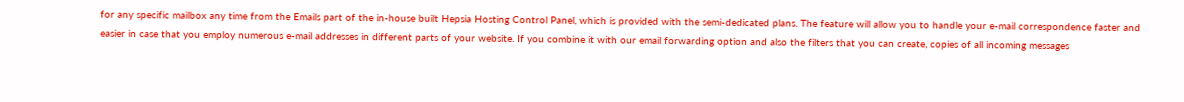for any specific mailbox any time from the Emails part of the in-house built Hepsia Hosting Control Panel, which is provided with the semi-dedicated plans. The feature will allow you to handle your e-mail correspondence faster and easier in case that you employ numerous e-mail addresses in different parts of your website. If you combine it with our email forwarding option and also the filters that you can create, copies of all incoming messages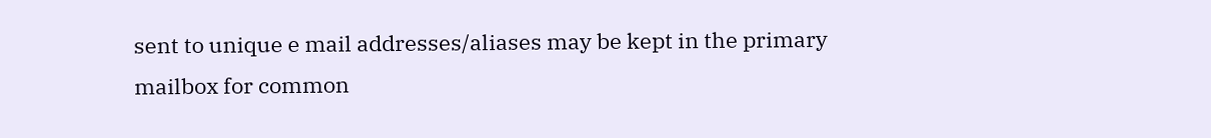sent to unique e mail addresses/aliases may be kept in the primary mailbox for common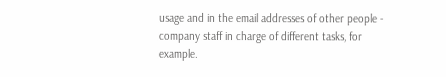usage and in the email addresses of other people - company staff in charge of different tasks, for example.